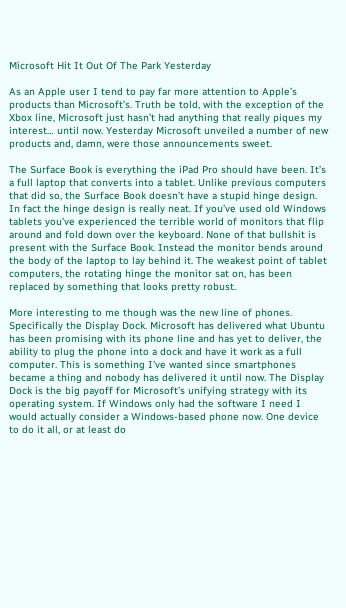Microsoft Hit It Out Of The Park Yesterday

As an Apple user I tend to pay far more attention to Apple’s products than Microsoft’s. Truth be told, with the exception of the Xbox line, Microsoft just hasn’t had anything that really piques my interest… until now. Yesterday Microsoft unveiled a number of new products and, damn, were those announcements sweet.

The Surface Book is everything the iPad Pro should have been. It’s a full laptop that converts into a tablet. Unlike previous computers that did so, the Surface Book doesn’t have a stupid hinge design. In fact the hinge design is really neat. If you’ve used old Windows tablets you’ve experienced the terrible world of monitors that flip around and fold down over the keyboard. None of that bullshit is present with the Surface Book. Instead the monitor bends around the body of the laptop to lay behind it. The weakest point of tablet computers, the rotating hinge the monitor sat on, has been replaced by something that looks pretty robust.

More interesting to me though was the new line of phones. Specifically the Display Dock. Microsoft has delivered what Ubuntu has been promising with its phone line and has yet to deliver, the ability to plug the phone into a dock and have it work as a full computer. This is something I’ve wanted since smartphones became a thing and nobody has delivered it until now. The Display Dock is the big payoff for Microsoft’s unifying strategy with its operating system. If Windows only had the software I need I would actually consider a Windows-based phone now. One device to do it all, or at least do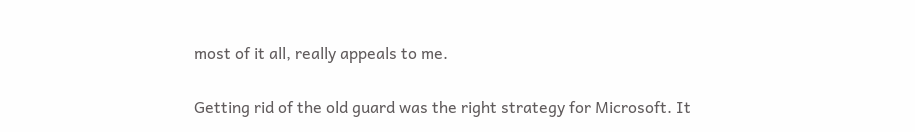most of it all, really appeals to me.

Getting rid of the old guard was the right strategy for Microsoft. It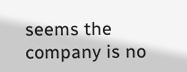seems the company is no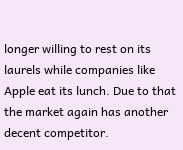longer willing to rest on its laurels while companies like Apple eat its lunch. Due to that the market again has another decent competitor.